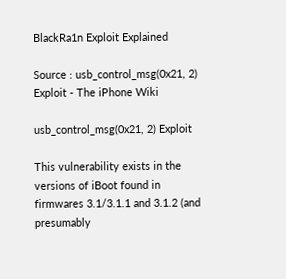BlackRa1n Exploit Explained

Source : usb_control_msg(0x21, 2) Exploit - The iPhone Wiki

usb_control_msg(0x21, 2) Exploit

This vulnerability exists in the versions of iBoot found in firmwares 3.1/3.1.1 and 3.1.2 (and presumably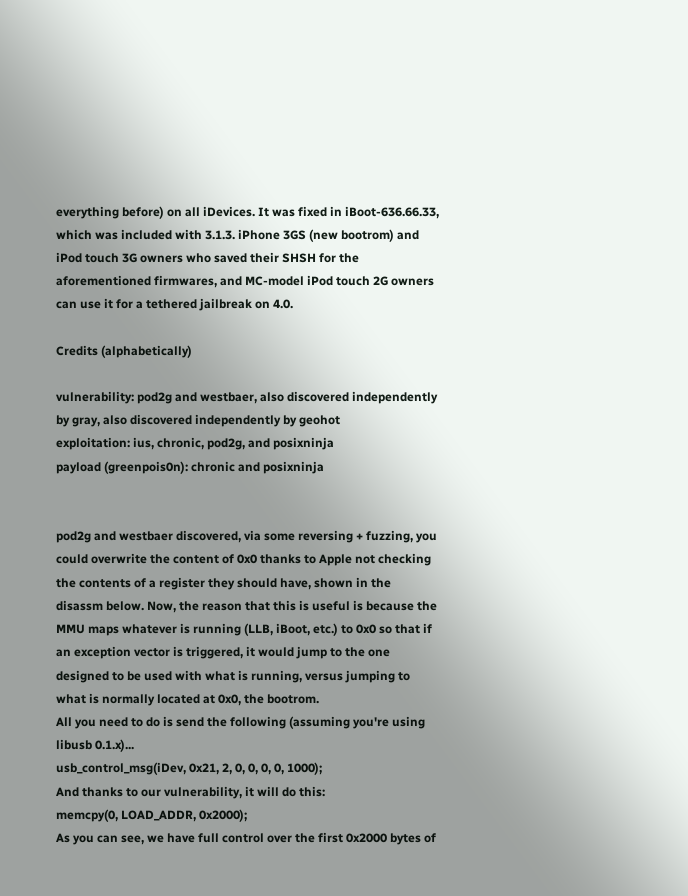everything before) on all iDevices. It was fixed in iBoot-636.66.33, which was included with 3.1.3. iPhone 3GS (new bootrom) and iPod touch 3G owners who saved their SHSH for the aforementioned firmwares, and MC-model iPod touch 2G owners can use it for a tethered jailbreak on 4.0.

Credits (alphabetically)

vulnerability: pod2g and westbaer, also discovered independently by gray, also discovered independently by geohot
exploitation: ius, chronic, pod2g, and posixninja
payload (greenpois0n): chronic and posixninja


pod2g and westbaer discovered, via some reversing + fuzzing, you could overwrite the content of 0x0 thanks to Apple not checking the contents of a register they should have, shown in the disassm below. Now, the reason that this is useful is because the MMU maps whatever is running (LLB, iBoot, etc.) to 0x0 so that if an exception vector is triggered, it would jump to the one designed to be used with what is running, versus jumping to what is normally located at 0x0, the bootrom.
All you need to do is send the following (assuming you're using libusb 0.1.x)...
usb_control_msg(iDev, 0x21, 2, 0, 0, 0, 0, 1000);
And thanks to our vulnerability, it will do this:
memcpy(0, LOAD_ADDR, 0x2000);
As you can see, we have full control over the first 0x2000 bytes of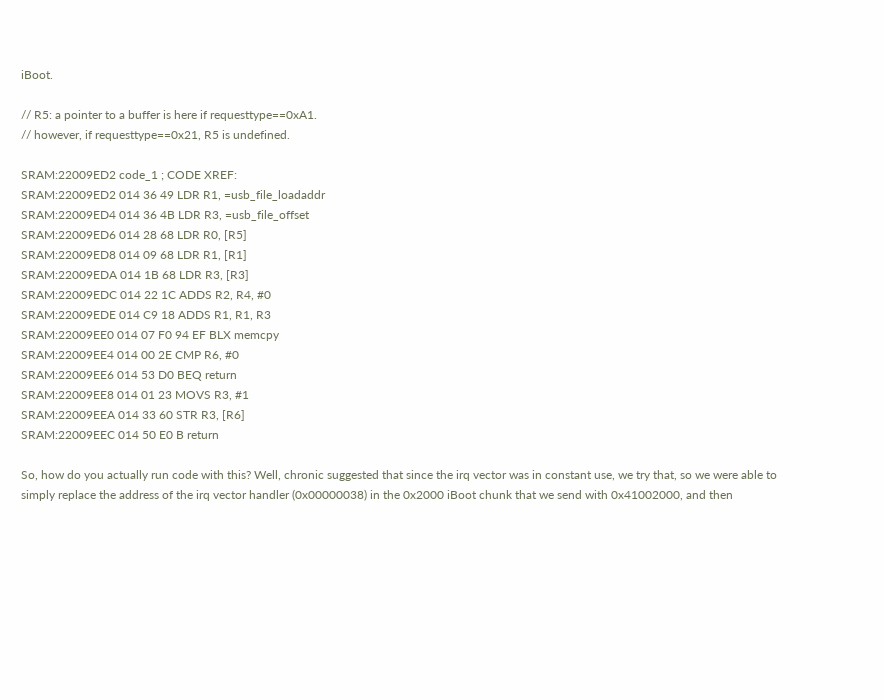iBoot.

// R5: a pointer to a buffer is here if requesttype==0xA1.
// however, if requesttype==0x21, R5 is undefined.

SRAM:22009ED2 code_1 ; CODE XREF:
SRAM:22009ED2 014 36 49 LDR R1, =usb_file_loadaddr
SRAM:22009ED4 014 36 4B LDR R3, =usb_file_offset
SRAM:22009ED6 014 28 68 LDR R0, [R5]
SRAM:22009ED8 014 09 68 LDR R1, [R1]
SRAM:22009EDA 014 1B 68 LDR R3, [R3]
SRAM:22009EDC 014 22 1C ADDS R2, R4, #0
SRAM:22009EDE 014 C9 18 ADDS R1, R1, R3
SRAM:22009EE0 014 07 F0 94 EF BLX memcpy
SRAM:22009EE4 014 00 2E CMP R6, #0
SRAM:22009EE6 014 53 D0 BEQ return
SRAM:22009EE8 014 01 23 MOVS R3, #1
SRAM:22009EEA 014 33 60 STR R3, [R6]
SRAM:22009EEC 014 50 E0 B return

So, how do you actually run code with this? Well, chronic suggested that since the irq vector was in constant use, we try that, so we were able to simply replace the address of the irq vector handler (0x00000038) in the 0x2000 iBoot chunk that we send with 0x41002000, and then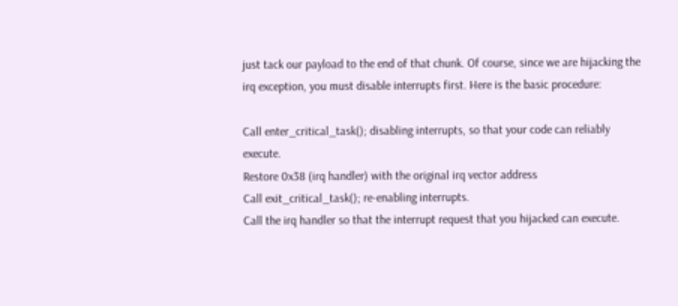just tack our payload to the end of that chunk. Of course, since we are hijacking the irq exception, you must disable interrupts first. Here is the basic procedure:

Call enter_critical_task(); disabling interrupts, so that your code can reliably execute.
Restore 0x38 (irq handler) with the original irq vector address
Call exit_critical_task(); re-enabling interrupts.
Call the irq handler so that the interrupt request that you hijacked can execute.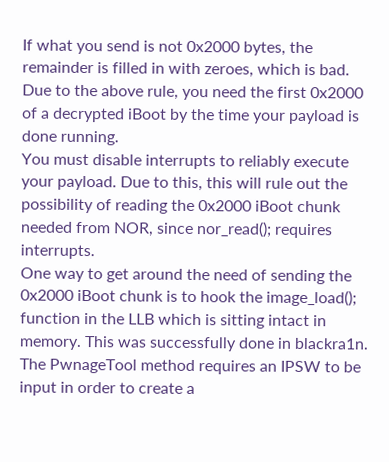If what you send is not 0x2000 bytes, the remainder is filled in with zeroes, which is bad.
Due to the above rule, you need the first 0x2000 of a decrypted iBoot by the time your payload is done running.
You must disable interrupts to reliably execute your payload. Due to this, this will rule out the possibility of reading the 0x2000 iBoot chunk needed from NOR, since nor_read(); requires interrupts.
One way to get around the need of sending the 0x2000 iBoot chunk is to hook the image_load(); function in the LLB which is sitting intact in memory. This was successfully done in blackra1n.
The PwnageTool method requires an IPSW to be input in order to create a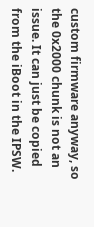custom firmware anyway, so the 0x2000 chunk is not an issue. It can just be copied from the iBoot in the IPSW.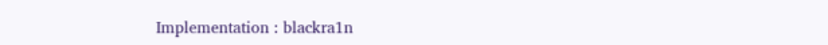Implementation : blackra1n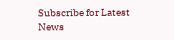Subscribe for Latest News